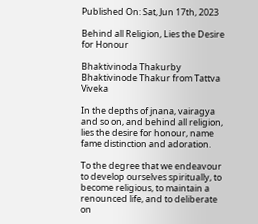Published On: Sat, Jun 17th, 2023

Behind all Religion, Lies the Desire for Honour

Bhaktivinoda Thakurby Bhaktivinode Thakur from Tattva Viveka

In the depths of jnana, vairagya and so on, and behind all religion, lies the desire for honour, name fame distinction and adoration.

To the degree that we endeavour to develop ourselves spiritually, to become religious, to maintain a renounced life, and to deliberate on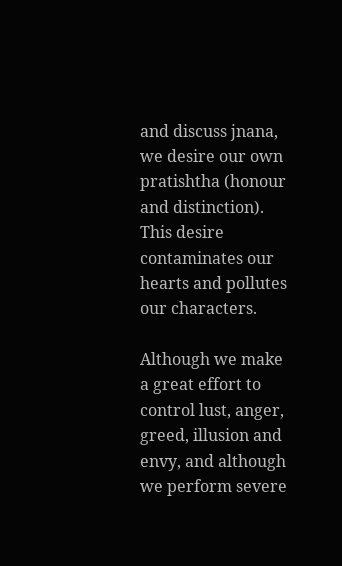and discuss jnana, we desire our own pratishtha (honour and distinction). This desire contaminates our hearts and pollutes our characters.

Although we make a great effort to control lust, anger, greed, illusion and envy, and although we perform severe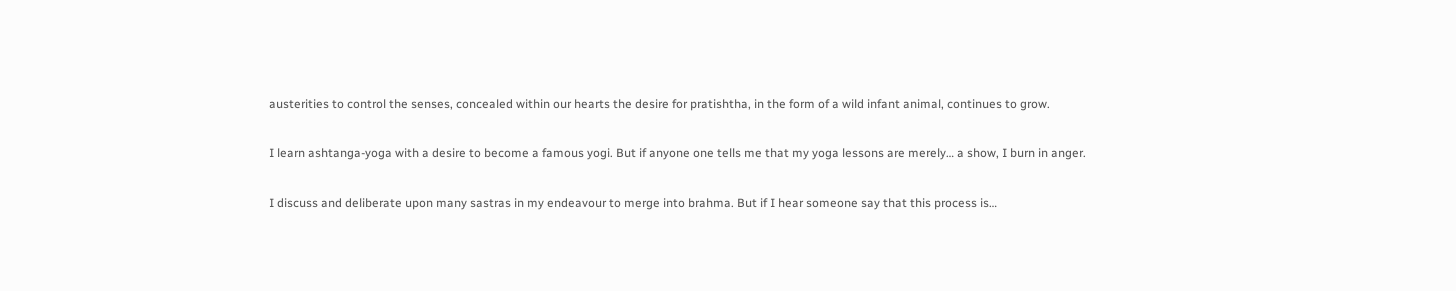austerities to control the senses, concealed within our hearts the desire for pratishtha, in the form of a wild infant animal, continues to grow.

I learn ashtanga-yoga with a desire to become a famous yogi. But if anyone one tells me that my yoga lessons are merely… a show, I burn in anger.

I discuss and deliberate upon many sastras in my endeavour to merge into brahma. But if I hear someone say that this process is…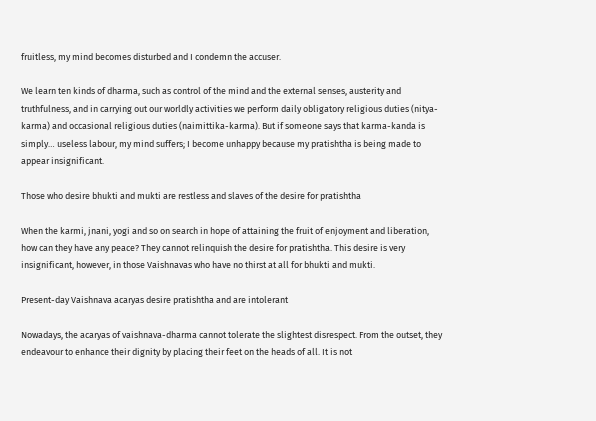fruitless, my mind becomes disturbed and I condemn the accuser.

We learn ten kinds of dharma, such as control of the mind and the external senses, austerity and truthfulness, and in carrying out our worldly activities we perform daily obligatory religious duties (nitya-karma) and occasional religious duties (naimittika-karma). But if someone says that karma-kanda is simply… useless labour, my mind suffers; I become unhappy because my pratishtha is being made to appear insignificant.

Those who desire bhukti and mukti are restless and slaves of the desire for pratishtha

When the karmi, jnani, yogi and so on search in hope of attaining the fruit of enjoyment and liberation, how can they have any peace? They cannot relinquish the desire for pratishtha. This desire is very insignificant, however, in those Vaishnavas who have no thirst at all for bhukti and mukti.

Present-day Vaishnava acaryas desire pratishtha and are intolerant

Nowadays, the acaryas of vaishnava-dharma cannot tolerate the slightest disrespect. From the outset, they endeavour to enhance their dignity by placing their feet on the heads of all. It is not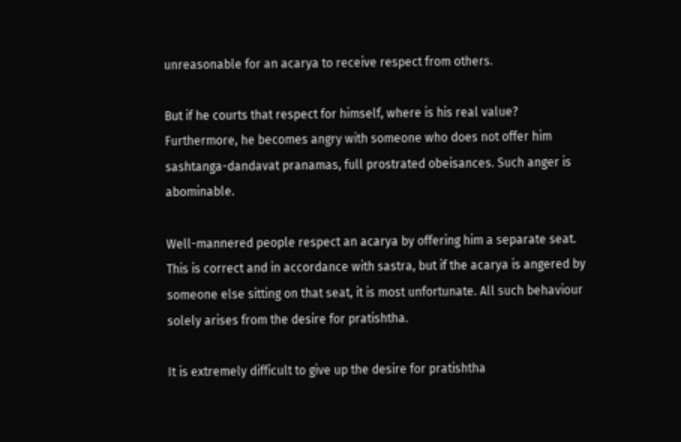unreasonable for an acarya to receive respect from others.

But if he courts that respect for himself, where is his real value? Furthermore, he becomes angry with someone who does not offer him sashtanga-dandavat pranamas, full prostrated obeisances. Such anger is abominable.

Well-mannered people respect an acarya by offering him a separate seat. This is correct and in accordance with sastra, but if the acarya is angered by someone else sitting on that seat, it is most unfortunate. All such behaviour solely arises from the desire for pratishtha.

It is extremely difficult to give up the desire for pratishtha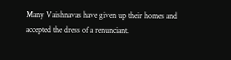Many Vaishnavas have given up their homes and accepted the dress of a renunciant.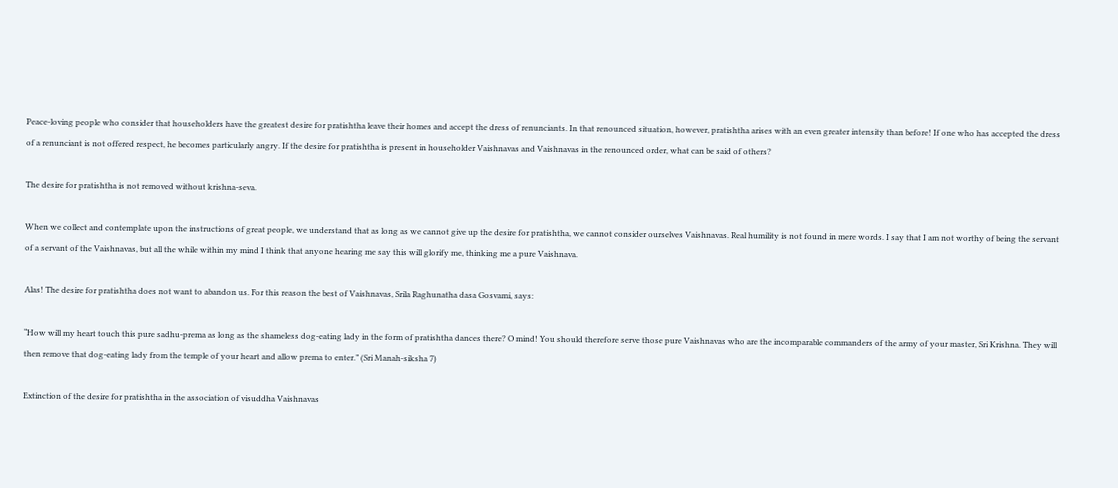Peace-loving people who consider that householders have the greatest desire for pratishtha leave their homes and accept the dress of renunciants. In that renounced situation, however, pratishtha arises with an even greater intensity than before! If one who has accepted the dress of a renunciant is not offered respect, he becomes particularly angry. If the desire for pratishtha is present in householder Vaishnavas and Vaishnavas in the renounced order, what can be said of others?

The desire for pratishtha is not removed without krishna-seva.

When we collect and contemplate upon the instructions of great people, we understand that as long as we cannot give up the desire for pratishtha, we cannot consider ourselves Vaishnavas. Real humility is not found in mere words. I say that I am not worthy of being the servant of a servant of the Vaishnavas, but all the while within my mind I think that anyone hearing me say this will glorify me, thinking me a pure Vaishnava.

Alas! The desire for pratishtha does not want to abandon us. For this reason the best of Vaishnavas, Srila Raghunatha dasa Gosvami, says:

“How will my heart touch this pure sadhu-prema as long as the shameless dog-eating lady in the form of pratishtha dances there? O mind! You should therefore serve those pure Vaishnavas who are the incomparable commanders of the army of your master, Sri Krishna. They will then remove that dog-eating lady from the temple of your heart and allow prema to enter.” (Sri Manah-siksha 7)

Extinction of the desire for pratishtha in the association of visuddha Vaishnavas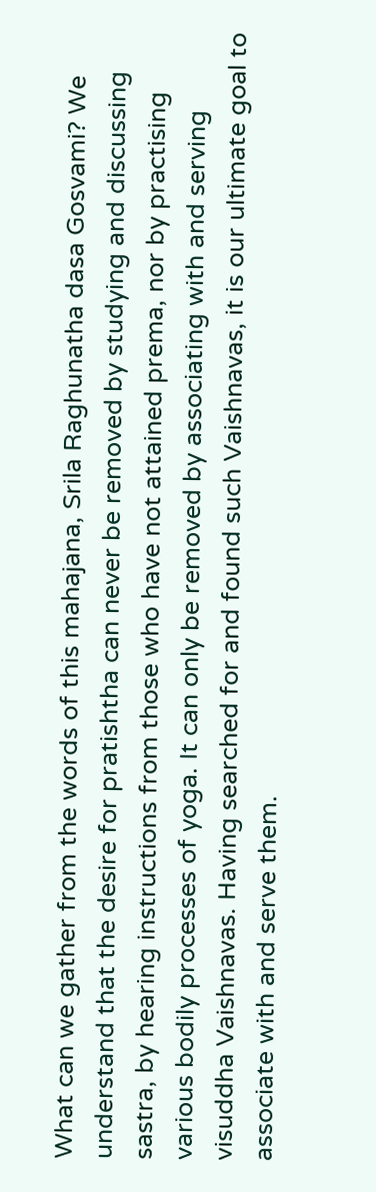What can we gather from the words of this mahajana, Srila Raghunatha dasa Gosvami? We understand that the desire for pratishtha can never be removed by studying and discussing sastra, by hearing instructions from those who have not attained prema, nor by practising various bodily processes of yoga. It can only be removed by associating with and serving visuddha Vaishnavas. Having searched for and found such Vaishnavas, it is our ultimate goal to associate with and serve them.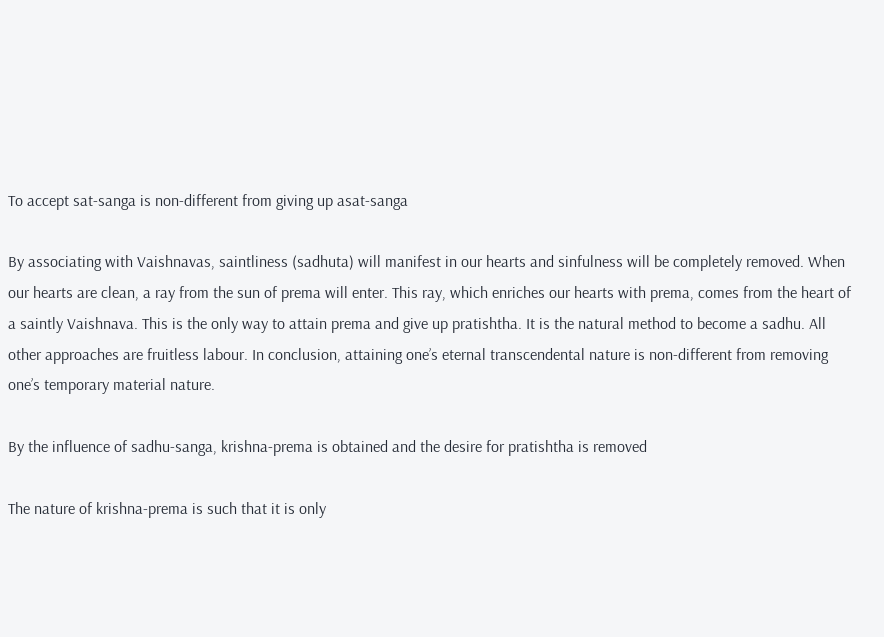To accept sat-sanga is non-different from giving up asat-sanga

By associating with Vaishnavas, saintliness (sadhuta) will manifest in our hearts and sinfulness will be completely removed. When our hearts are clean, a ray from the sun of prema will enter. This ray, which enriches our hearts with prema, comes from the heart of a saintly Vaishnava. This is the only way to attain prema and give up pratishtha. It is the natural method to become a sadhu. All other approaches are fruitless labour. In conclusion, attaining one’s eternal transcendental nature is non-different from removing one’s temporary material nature.

By the influence of sadhu-sanga, krishna-prema is obtained and the desire for pratishtha is removed

The nature of krishna-prema is such that it is only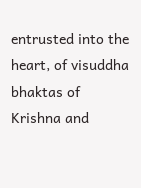entrusted into the heart, of visuddha bhaktas of Krishna and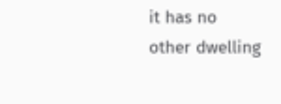it has no other dwelling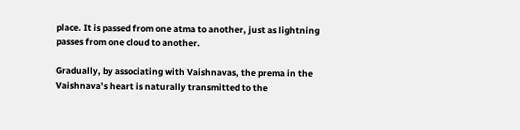place. It is passed from one atma to another, just as lightning passes from one cloud to another.

Gradually, by associating with Vaishnavas, the prema in the Vaishnava’s heart is naturally transmitted to the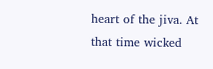heart of the jiva. At that time wicked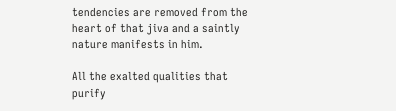tendencies are removed from the heart of that jiva and a saintly nature manifests in him.

All the exalted qualities that purify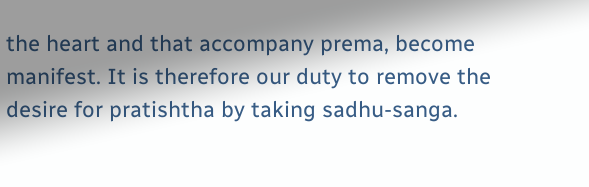the heart and that accompany prema, become manifest. It is therefore our duty to remove the desire for pratishtha by taking sadhu-sanga.